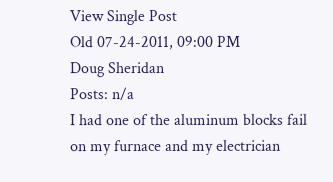View Single Post
Old 07-24-2011, 09:00 PM
Doug Sheridan
Posts: n/a
I had one of the aluminum blocks fail on my furnace and my electrician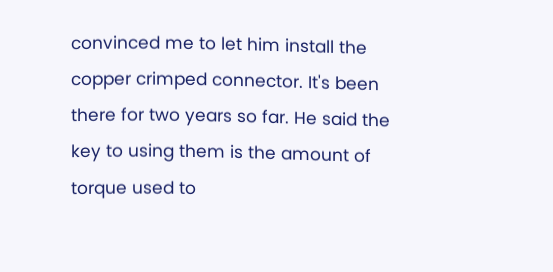convinced me to let him install the copper crimped connector. It's been there for two years so far. He said the key to using them is the amount of torque used to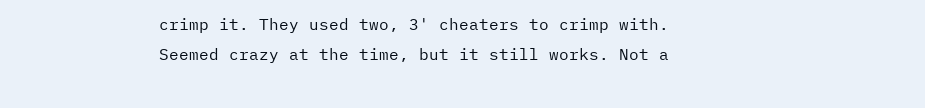crimp it. They used two, 3' cheaters to crimp with. Seemed crazy at the time, but it still works. Not a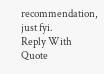recommendation, just fyi.
Reply With Quote